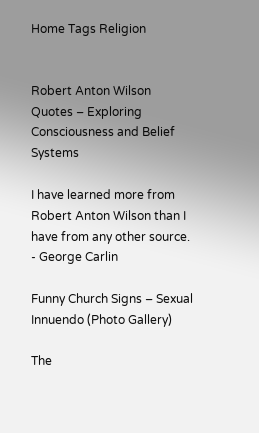Home Tags Religion


Robert Anton Wilson Quotes – Exploring Consciousness and Belief Systems

I have learned more from Robert Anton Wilson than I have from any other source. - George Carlin

Funny Church Signs – Sexual Innuendo (Photo Gallery)

The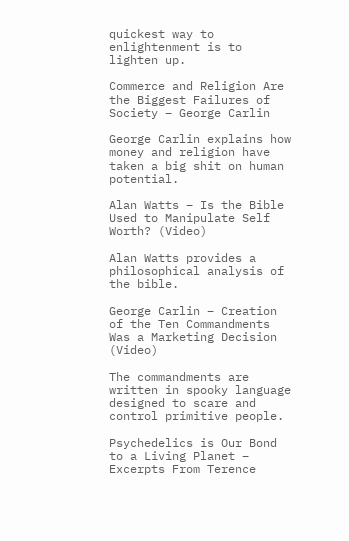quickest way to enlightenment is to lighten up.

Commerce and Religion Are the Biggest Failures of Society – George Carlin

George Carlin explains how money and religion have taken a big shit on human potential.

Alan Watts – Is the Bible Used to Manipulate Self Worth? (Video)

Alan Watts provides a philosophical analysis of the bible.

George Carlin – Creation of the Ten Commandments Was a Marketing Decision (Video)

The commandments are written in spooky language designed to scare and control primitive people.

Psychedelics is Our Bond to a Living Planet – Excerpts From Terence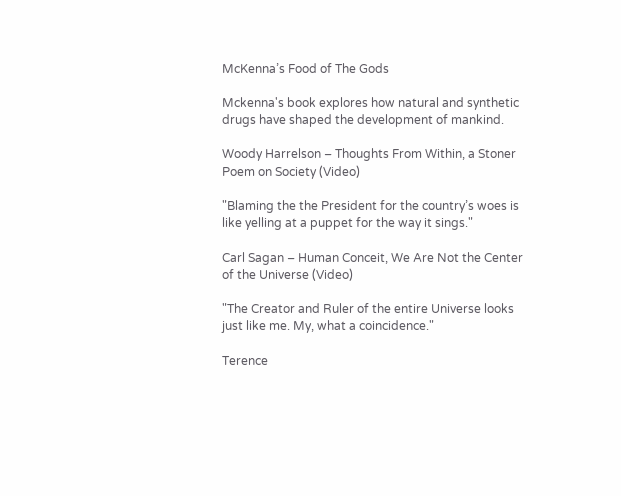McKenna’s Food of The Gods

Mckenna's book explores how natural and synthetic drugs have shaped the development of mankind.

Woody Harrelson – Thoughts From Within, a Stoner Poem on Society (Video)

"Blaming the the President for the country’s woes is like yelling at a puppet for the way it sings."

Carl Sagan – Human Conceit, We Are Not the Center of the Universe (Video)

"The Creator and Ruler of the entire Universe looks just like me. My, what a coincidence."

Terence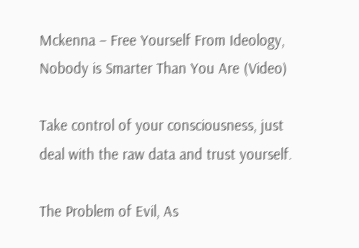Mckenna – Free Yourself From Ideology, Nobody is Smarter Than You Are (Video)

Take control of your consciousness, just deal with the raw data and trust yourself.

The Problem of Evil, As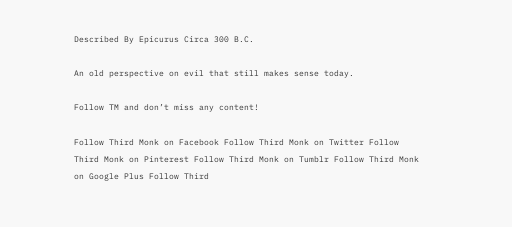Described By Epicurus Circa 300 B.C.

An old perspective on evil that still makes sense today.

Follow TM and don’t miss any content!

Follow Third Monk on Facebook Follow Third Monk on Twitter Follow Third Monk on Pinterest Follow Third Monk on Tumblr Follow Third Monk on Google Plus Follow Third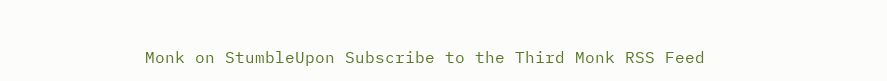Monk on StumbleUpon Subscribe to the Third Monk RSS Feed